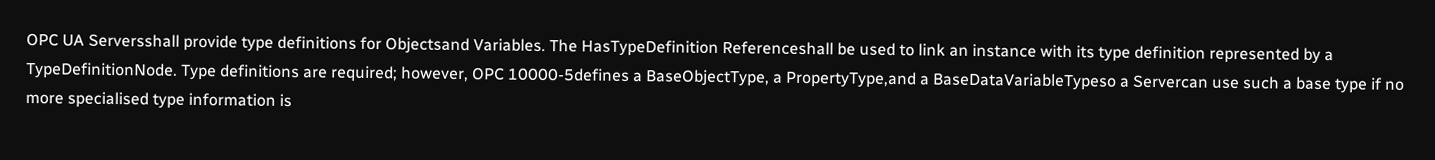OPC UA Serversshall provide type definitions for Objectsand Variables. The HasTypeDefinition Referenceshall be used to link an instance with its type definition represented by a TypeDefinitionNode. Type definitions are required; however, OPC 10000-5defines a BaseObjectType, a PropertyType,and a BaseDataVariableTypeso a Servercan use such a base type if no more specialised type information is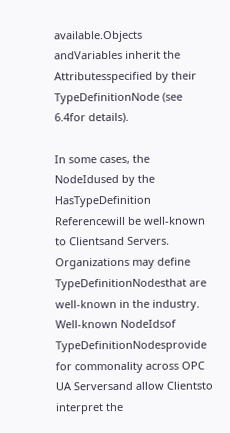available.Objects andVariables inherit the Attributesspecified by their TypeDefinitionNode (see 6.4for details).

In some cases, the NodeIdused by the HasTypeDefinition Referencewill be well-known to Clientsand Servers. Organizations may define TypeDefinitionNodesthat are well-known in the industry. Well-known NodeIdsof TypeDefinitionNodesprovide for commonality across OPC UA Serversand allow Clientsto interpret the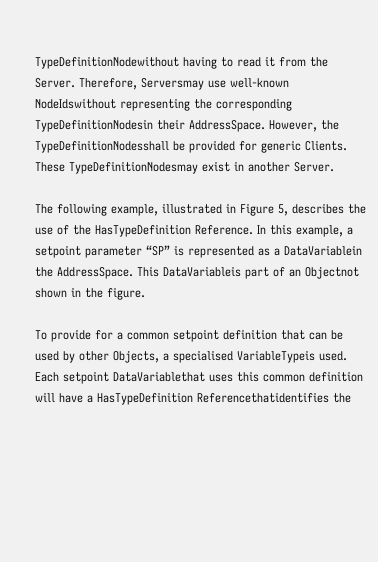TypeDefinitionNodewithout having to read it from the Server. Therefore, Serversmay use well-known NodeIdswithout representing the corresponding TypeDefinitionNodesin their AddressSpace. However, the TypeDefinitionNodesshall be provided for generic Clients. These TypeDefinitionNodesmay exist in another Server.

The following example, illustrated in Figure 5, describes the use of the HasTypeDefinition Reference. In this example, a setpoint parameter “SP” is represented as a DataVariablein the AddressSpace. This DataVariableis part of an Objectnot shown in the figure.

To provide for a common setpoint definition that can be used by other Objects, a specialised VariableTypeis used. Each setpoint DataVariablethat uses this common definition will have a HasTypeDefinition Referencethatidentifies the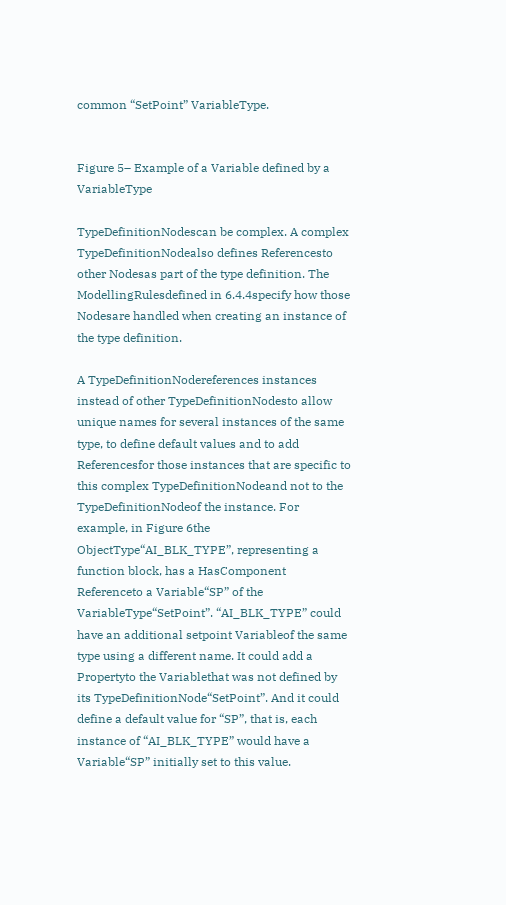common “SetPoint” VariableType.


Figure 5– Example of a Variable defined by a VariableType

TypeDefinitionNodescan be complex. A complex TypeDefinitionNodealso defines Referencesto other Nodesas part of the type definition. The ModellingRulesdefined in 6.4.4specify how those Nodesare handled when creating an instance of the type definition.

A TypeDefinitionNodereferences instances instead of other TypeDefinitionNodesto allow unique names for several instances of the same type, to define default values and to add Referencesfor those instances that are specific to this complex TypeDefinitionNodeand not to the TypeDefinitionNodeof the instance. For example, in Figure 6the ObjectType“AI_BLK_TYPE”, representing a function block, has a HasComponent Referenceto a Variable“SP” of the VariableType“SetPoint”. “AI_BLK_TYPE” could have an additional setpoint Variableof the same type using a different name. It could add a Propertyto the Variablethat was not defined by its TypeDefinitionNode“SetPoint”. And it could define a default value for “SP”, that is, each instance of “AI_BLK_TYPE” would have a Variable“SP” initially set to this value.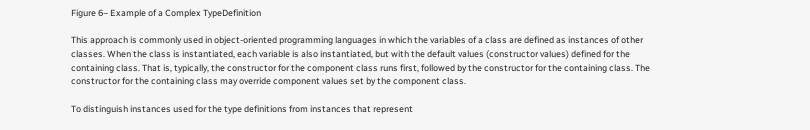Figure 6– Example of a Complex TypeDefinition

This approach is commonly used in object-oriented programming languages in which the variables of a class are defined as instances of other classes. When the class is instantiated, each variable is also instantiated, but with the default values (constructor values) defined for the containing class. That is, typically, the constructor for the component class runs first, followed by the constructor for the containing class. The constructor for the containing class may override component values set by the component class.

To distinguish instances used for the type definitions from instances that represent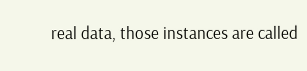real data, those instances are called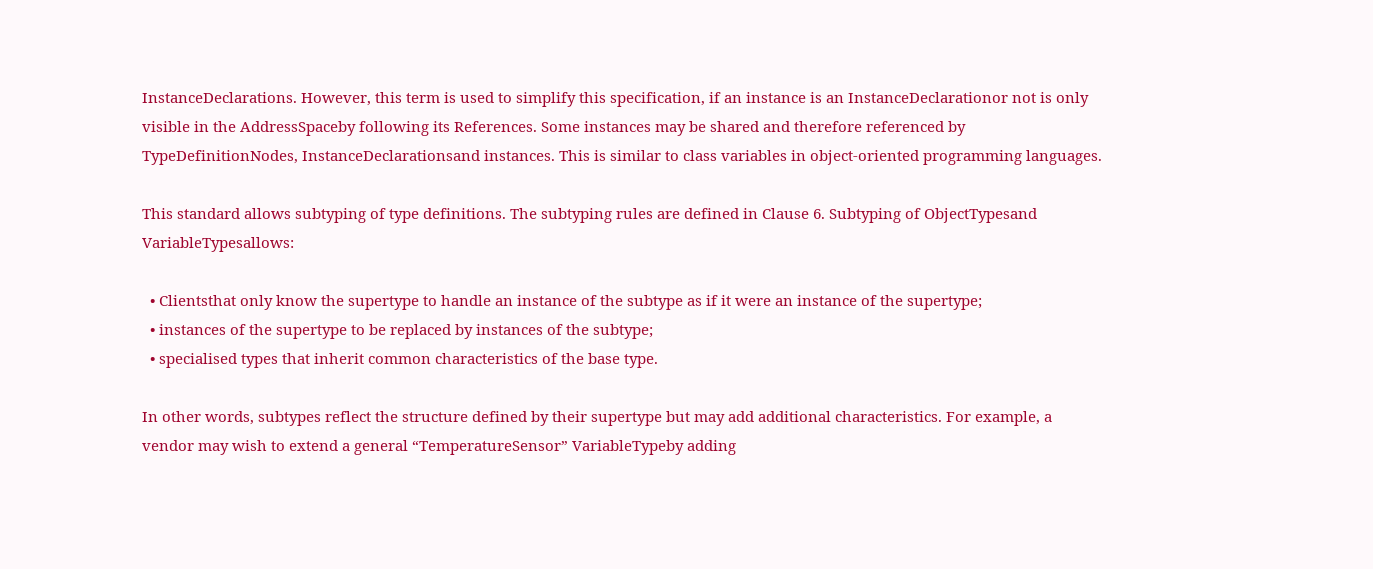InstanceDeclarations. However, this term is used to simplify this specification, if an instance is an InstanceDeclarationor not is only visible in the AddressSpaceby following its References. Some instances may be shared and therefore referenced by TypeDefinitionNodes, InstanceDeclarationsand instances. This is similar to class variables in object-oriented programming languages.

This standard allows subtyping of type definitions. The subtyping rules are defined in Clause 6. Subtyping of ObjectTypesand VariableTypesallows:

  • Clientsthat only know the supertype to handle an instance of the subtype as if it were an instance of the supertype;
  • instances of the supertype to be replaced by instances of the subtype;
  • specialised types that inherit common characteristics of the base type.

In other words, subtypes reflect the structure defined by their supertype but may add additional characteristics. For example, a vendor may wish to extend a general “TemperatureSensor” VariableTypeby adding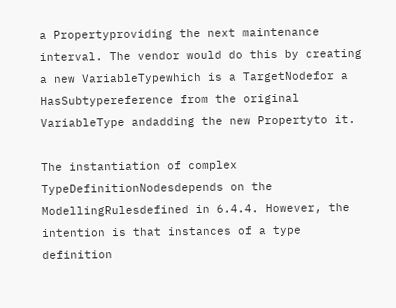a Propertyproviding the next maintenance interval. The vendor would do this by creating a new VariableTypewhich is a TargetNodefor a HasSubtypereference from the original VariableType andadding the new Propertyto it.

The instantiation of complex TypeDefinitionNodesdepends on the ModellingRulesdefined in 6.4.4. However, the intention is that instances of a type definition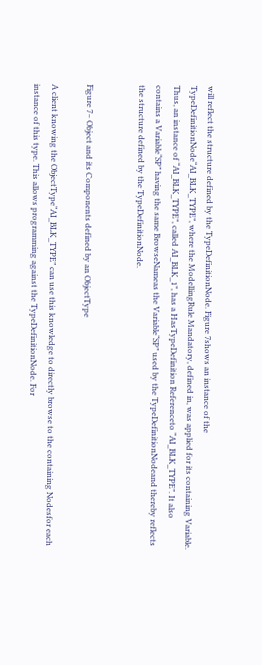will reflect the structure defined by the TypeDefinitionNode. Figure 7shows an instance of the TypeDefinitionNode“AI_BLK_TYPE”, where the ModellingRule Mandatory, defined in, was applied for its containing Variable. Thus, an instance of “AI_BLK_TYPE”, called AI_BLK_1”, has a HasTypeDefinition Referenceto “AI_BLK_TYPE”. It also contains a Variable“SP” having the same BrowseNameas the Variable“SP” used by the TypeDefinitionNodeand thereby reflects the structure defined by the TypeDefinitionNode.


Figure 7– Object and its Components defined by an ObjectType

A client knowing the ObjectType“AI_BLK_TYPE” can use this knowledge to directly browse to the containing Nodesfor each instance of this type. This allows programming against the TypeDefinitionNode. For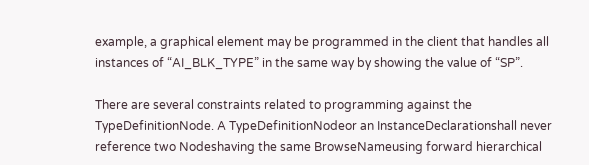example, a graphical element may be programmed in the client that handles all instances of “AI_BLK_TYPE” in the same way by showing the value of “SP”.

There are several constraints related to programming against the TypeDefinitionNode. A TypeDefinitionNodeor an InstanceDeclarationshall never reference two Nodeshaving the same BrowseNameusing forward hierarchical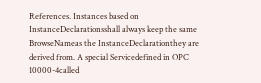References. Instances based on InstanceDeclarationsshall always keep the same BrowseNameas the InstanceDeclarationthey are derived from. A special Servicedefined in OPC 10000-4called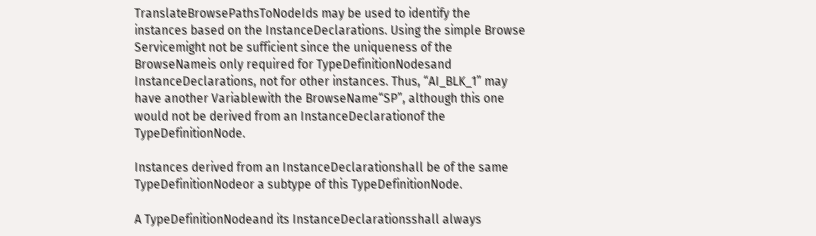TranslateBrowsePathsToNodeIds may be used to identify the instances based on the InstanceDeclarations. Using the simple Browse Servicemight not be sufficient since the uniqueness of the BrowseNameis only required for TypeDefinitionNodesand InstanceDeclarations, not for other instances. Thus, “AI_BLK_1” may have another Variablewith the BrowseName“SP”, although this one would not be derived from an InstanceDeclarationof the TypeDefinitionNode.

Instances derived from an InstanceDeclarationshall be of the same TypeDefinitionNodeor a subtype of this TypeDefinitionNode.

A TypeDefinitionNodeand its InstanceDeclarationsshall always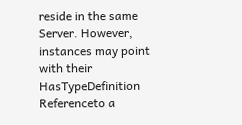reside in the same Server. However, instances may point with their HasTypeDefinition Referenceto a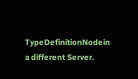TypeDefinitionNodein a different Server.